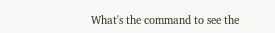What's the command to see the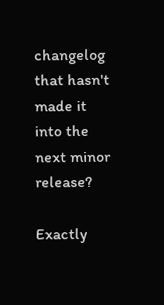changelog that hasn't made it into the next minor release?

Exactly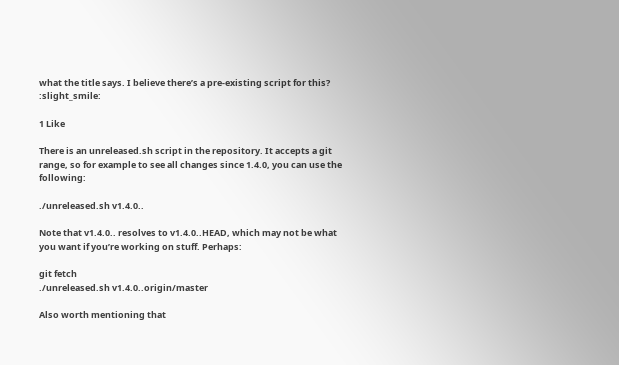what the title says. I believe there’s a pre-existing script for this? :slight_smile:

1 Like

There is an unreleased.sh script in the repository. It accepts a git range, so for example to see all changes since 1.4.0, you can use the following:

./unreleased.sh v1.4.0..

Note that v1.4.0.. resolves to v1.4.0..HEAD, which may not be what you want if you’re working on stuff. Perhaps:

git fetch
./unreleased.sh v1.4.0..origin/master

Also worth mentioning that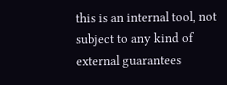this is an internal tool, not subject to any kind of external guarantees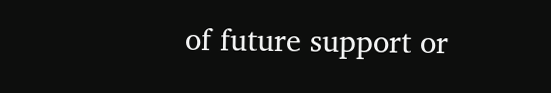of future support or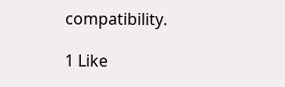compatibility.

1 Like